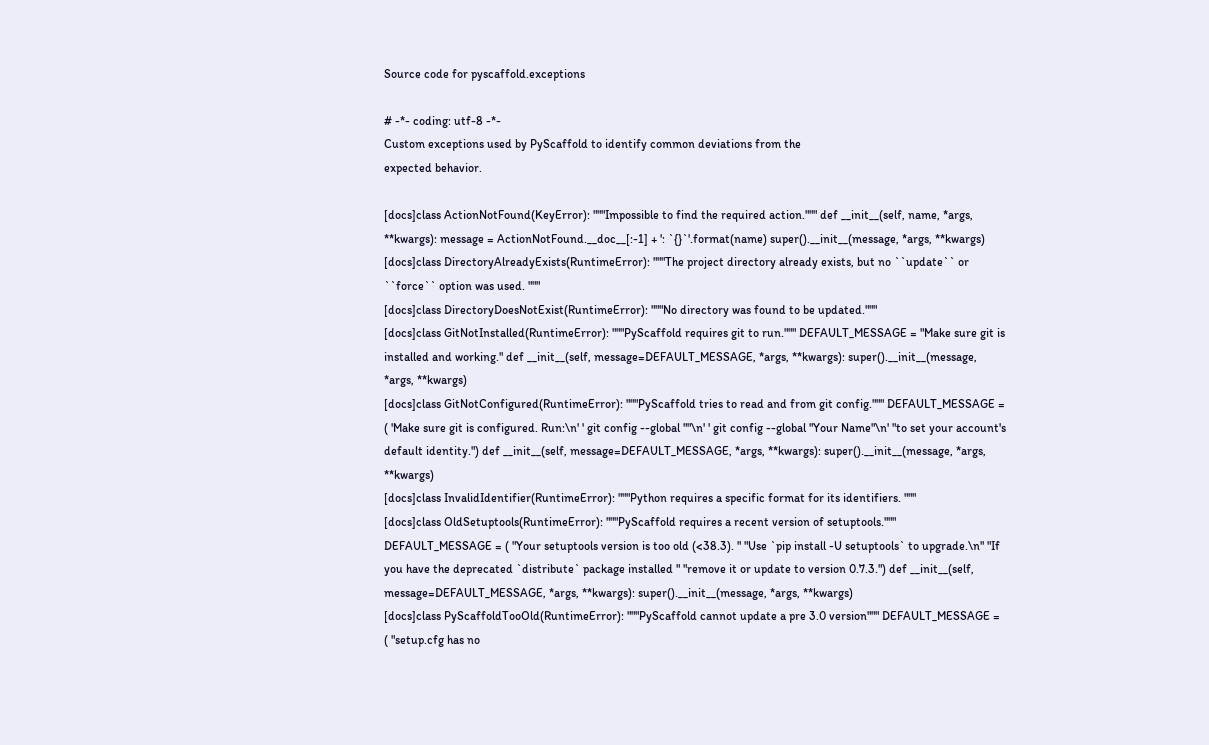Source code for pyscaffold.exceptions

# -*- coding: utf-8 -*-
Custom exceptions used by PyScaffold to identify common deviations from the
expected behavior.

[docs]class ActionNotFound(KeyError): """Impossible to find the required action.""" def __init__(self, name, *args, **kwargs): message = ActionNotFound.__doc__[:-1] + ': `{}`'.format(name) super().__init__(message, *args, **kwargs)
[docs]class DirectoryAlreadyExists(RuntimeError): """The project directory already exists, but no ``update`` or ``force`` option was used. """
[docs]class DirectoryDoesNotExist(RuntimeError): """No directory was found to be updated."""
[docs]class GitNotInstalled(RuntimeError): """PyScaffold requires git to run.""" DEFAULT_MESSAGE = "Make sure git is installed and working." def __init__(self, message=DEFAULT_MESSAGE, *args, **kwargs): super().__init__(message, *args, **kwargs)
[docs]class GitNotConfigured(RuntimeError): """PyScaffold tries to read and from git config.""" DEFAULT_MESSAGE = ( 'Make sure git is configured. Run:\n' ' git config --global ""\n' ' git config --global "Your Name"\n' "to set your account's default identity.") def __init__(self, message=DEFAULT_MESSAGE, *args, **kwargs): super().__init__(message, *args, **kwargs)
[docs]class InvalidIdentifier(RuntimeError): """Python requires a specific format for its identifiers. """
[docs]class OldSetuptools(RuntimeError): """PyScaffold requires a recent version of setuptools.""" DEFAULT_MESSAGE = ( "Your setuptools version is too old (<38.3). " "Use `pip install -U setuptools` to upgrade.\n" "If you have the deprecated `distribute` package installed " "remove it or update to version 0.7.3.") def __init__(self, message=DEFAULT_MESSAGE, *args, **kwargs): super().__init__(message, *args, **kwargs)
[docs]class PyScaffoldTooOld(RuntimeError): """PyScaffold cannot update a pre 3.0 version""" DEFAULT_MESSAGE = ( "setup.cfg has no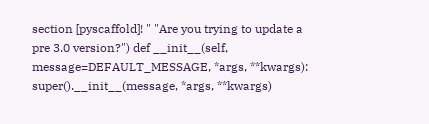section [pyscaffold]! " "Are you trying to update a pre 3.0 version?") def __init__(self, message=DEFAULT_MESSAGE, *args, **kwargs): super().__init__(message, *args, **kwargs)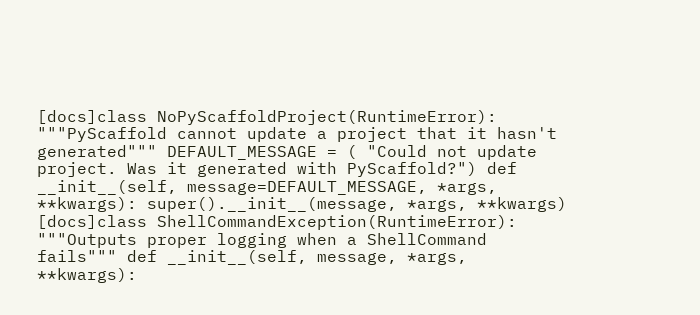[docs]class NoPyScaffoldProject(RuntimeError): """PyScaffold cannot update a project that it hasn't generated""" DEFAULT_MESSAGE = ( "Could not update project. Was it generated with PyScaffold?") def __init__(self, message=DEFAULT_MESSAGE, *args, **kwargs): super().__init__(message, *args, **kwargs)
[docs]class ShellCommandException(RuntimeError): """Outputs proper logging when a ShellCommand fails""" def __init__(self, message, *args, **kwargs):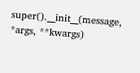super().__init__(message, *args, **kwargs)